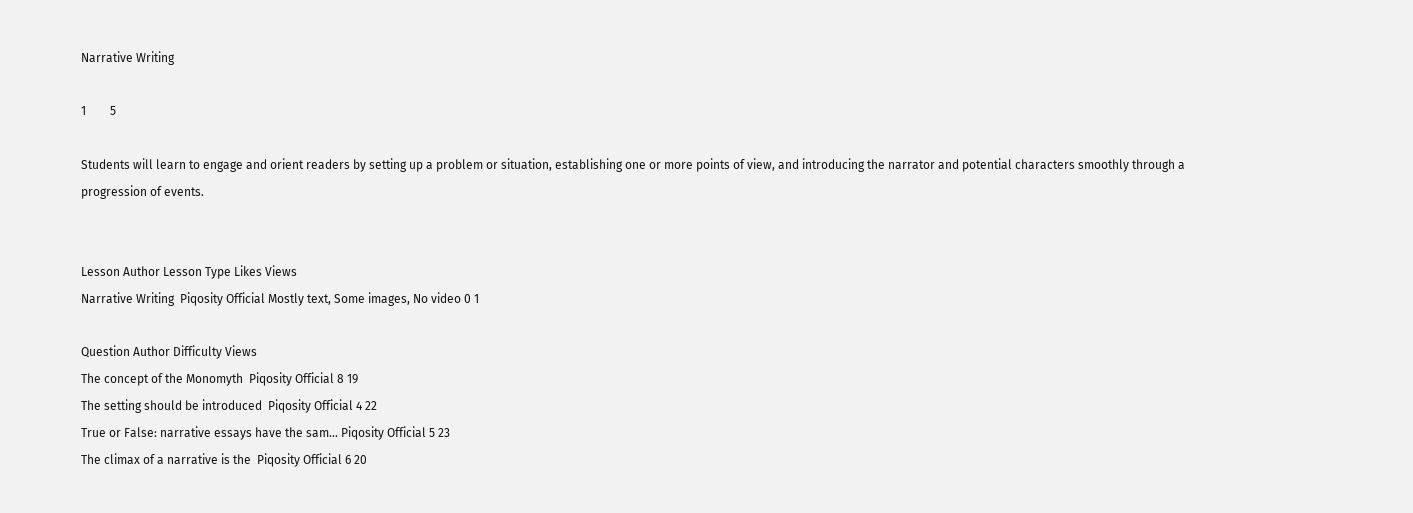Narrative Writing

1        5

Students will learn to engage and orient readers by setting up a problem or situation, establishing one or more points of view, and introducing the narrator and potential characters smoothly through a progression of events.


Lesson Author Lesson Type Likes Views
Narrative Writing  Piqosity Official Mostly text, Some images, No video 0 1

Question Author Difficulty Views
The concept of the Monomyth  Piqosity Official 8 19
The setting should be introduced  Piqosity Official 4 22
True or False: narrative essays have the sam... Piqosity Official 5 23
The climax of a narrative is the  Piqosity Official 6 20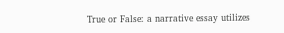True or False: a narrative essay utilizes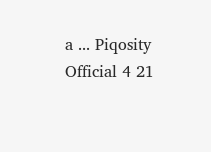a ... Piqosity Official 4 21